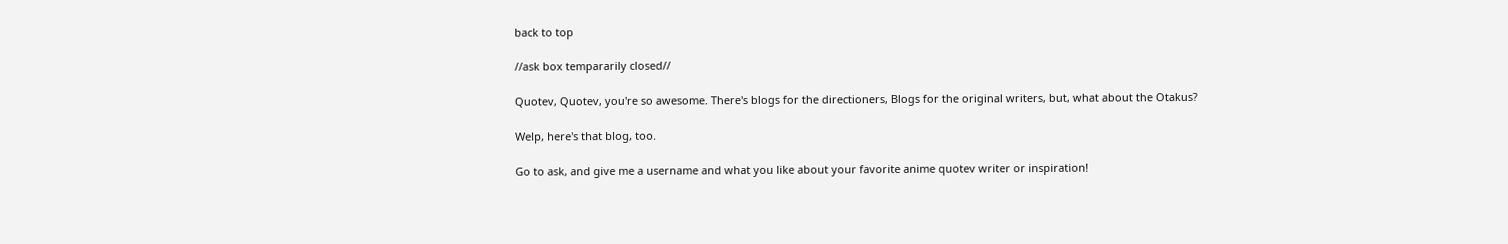back to top

//ask box tempararily closed//

Quotev, Quotev, you're so awesome. There's blogs for the directioners, Blogs for the original writers, but, what about the Otakus?

Welp, here's that blog, too.

Go to ask, and give me a username and what you like about your favorite anime quotev writer or inspiration!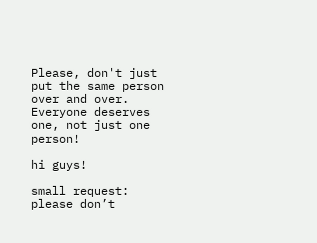Please, don't just put the same person over and over. Everyone deserves one, not just one person!

hi guys!

small request: please don’t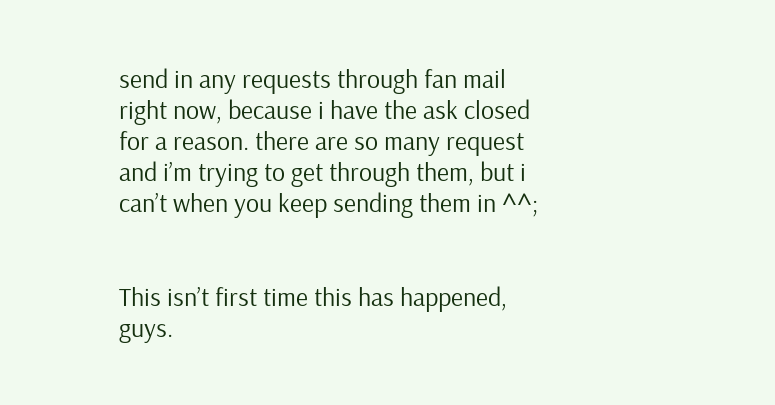send in any requests through fan mail right now, because i have the ask closed for a reason. there are so many request and i’m trying to get through them, but i can’t when you keep sending them in ^^;


This isn’t first time this has happened, guys.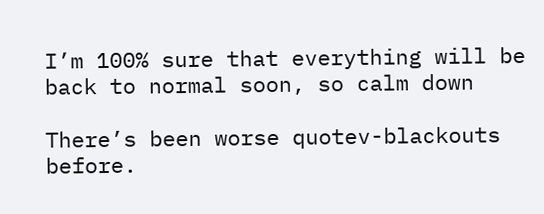I’m 100% sure that everything will be back to normal soon, so calm down

There’s been worse quotev-blackouts before.